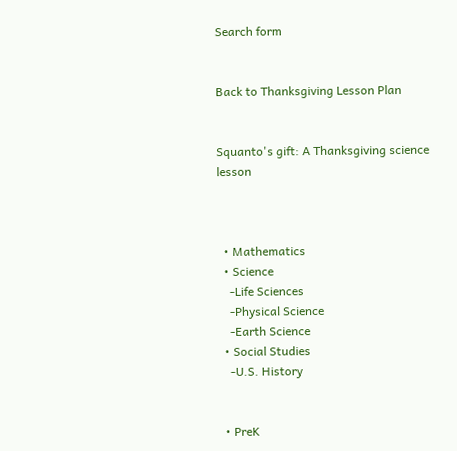Search form


Back to Thanksgiving Lesson Plan


Squanto's gift: A Thanksgiving science lesson



  • Mathematics
  • Science
    -Life Sciences
    -Physical Science
    -Earth Science
  • Social Studies
    -U.S. History


  • PreK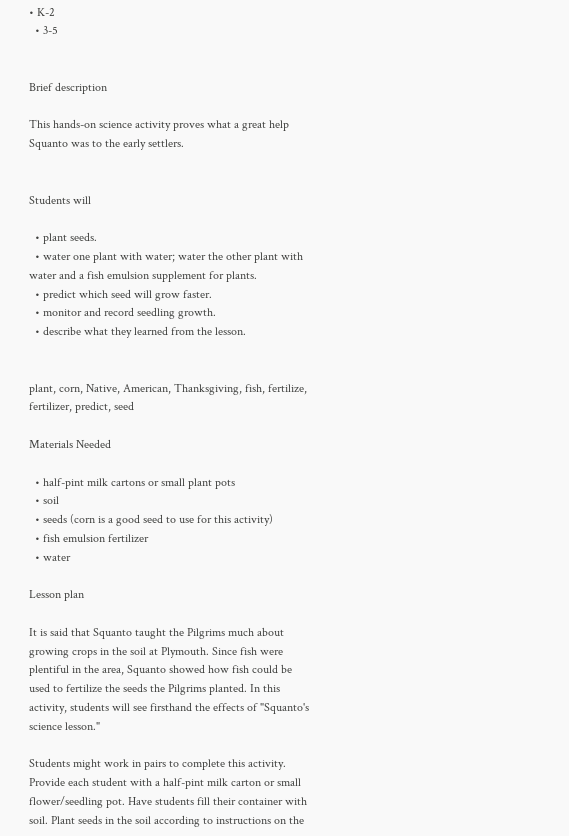• K-2
  • 3-5


Brief description

This hands-on science activity proves what a great help Squanto was to the early settlers.


Students will

  • plant seeds.
  • water one plant with water; water the other plant with water and a fish emulsion supplement for plants.
  • predict which seed will grow faster.
  • monitor and record seedling growth.
  • describe what they learned from the lesson.


plant, corn, Native, American, Thanksgiving, fish, fertilize, fertilizer, predict, seed

Materials Needed

  • half-pint milk cartons or small plant pots
  • soil
  • seeds (corn is a good seed to use for this activity)
  • fish emulsion fertilizer
  • water

Lesson plan

It is said that Squanto taught the Pilgrims much about growing crops in the soil at Plymouth. Since fish were plentiful in the area, Squanto showed how fish could be used to fertilize the seeds the Pilgrims planted. In this activity, students will see firsthand the effects of "Squanto's science lesson."

Students might work in pairs to complete this activity. Provide each student with a half-pint milk carton or small flower/seedling pot. Have students fill their container with soil. Plant seeds in the soil according to instructions on the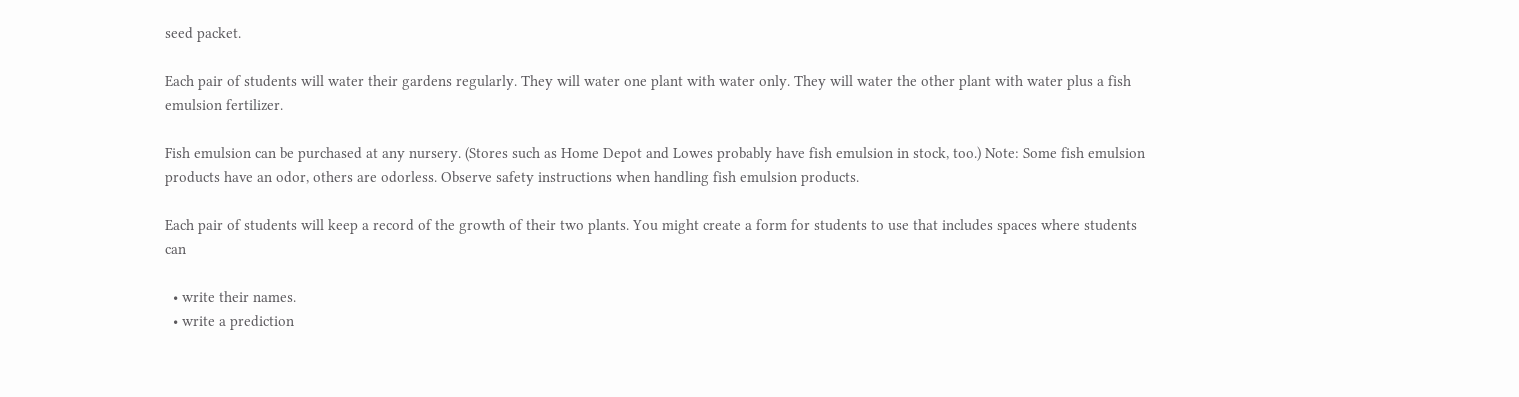seed packet.

Each pair of students will water their gardens regularly. They will water one plant with water only. They will water the other plant with water plus a fish emulsion fertilizer.

Fish emulsion can be purchased at any nursery. (Stores such as Home Depot and Lowes probably have fish emulsion in stock, too.) Note: Some fish emulsion products have an odor, others are odorless. Observe safety instructions when handling fish emulsion products.

Each pair of students will keep a record of the growth of their two plants. You might create a form for students to use that includes spaces where students can

  • write their names.
  • write a prediction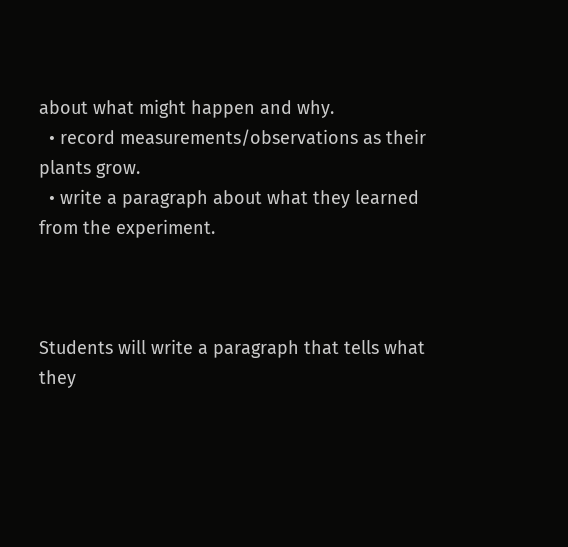about what might happen and why.
  • record measurements/observations as their plants grow.
  • write a paragraph about what they learned from the experiment.



Students will write a paragraph that tells what they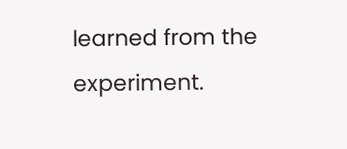learned from the experiment.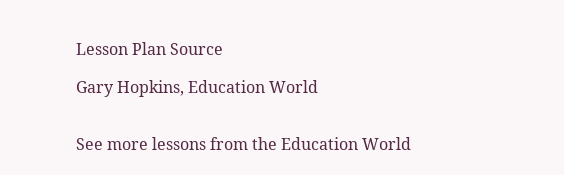Lesson Plan Source

Gary Hopkins, Education World


See more lessons from the Education World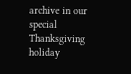archive in our special Thanksgiving holiday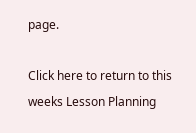page.

Click here to return to this weeks Lesson Planning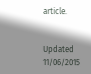article.


Updated 11/06/2015